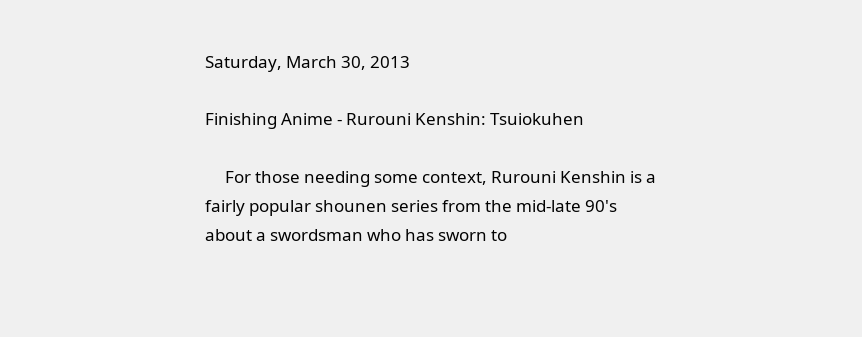Saturday, March 30, 2013

Finishing Anime - Rurouni Kenshin: Tsuiokuhen

     For those needing some context, Rurouni Kenshin is a fairly popular shounen series from the mid-late 90's about a swordsman who has sworn to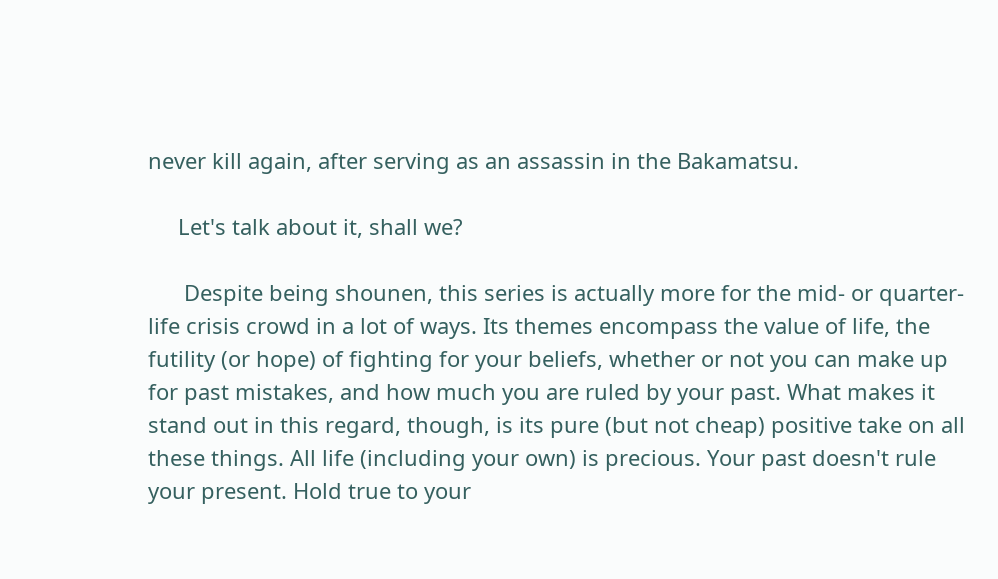never kill again, after serving as an assassin in the Bakamatsu.

     Let's talk about it, shall we?

      Despite being shounen, this series is actually more for the mid- or quarter-life crisis crowd in a lot of ways. Its themes encompass the value of life, the futility (or hope) of fighting for your beliefs, whether or not you can make up for past mistakes, and how much you are ruled by your past. What makes it stand out in this regard, though, is its pure (but not cheap) positive take on all these things. All life (including your own) is precious. Your past doesn't rule your present. Hold true to your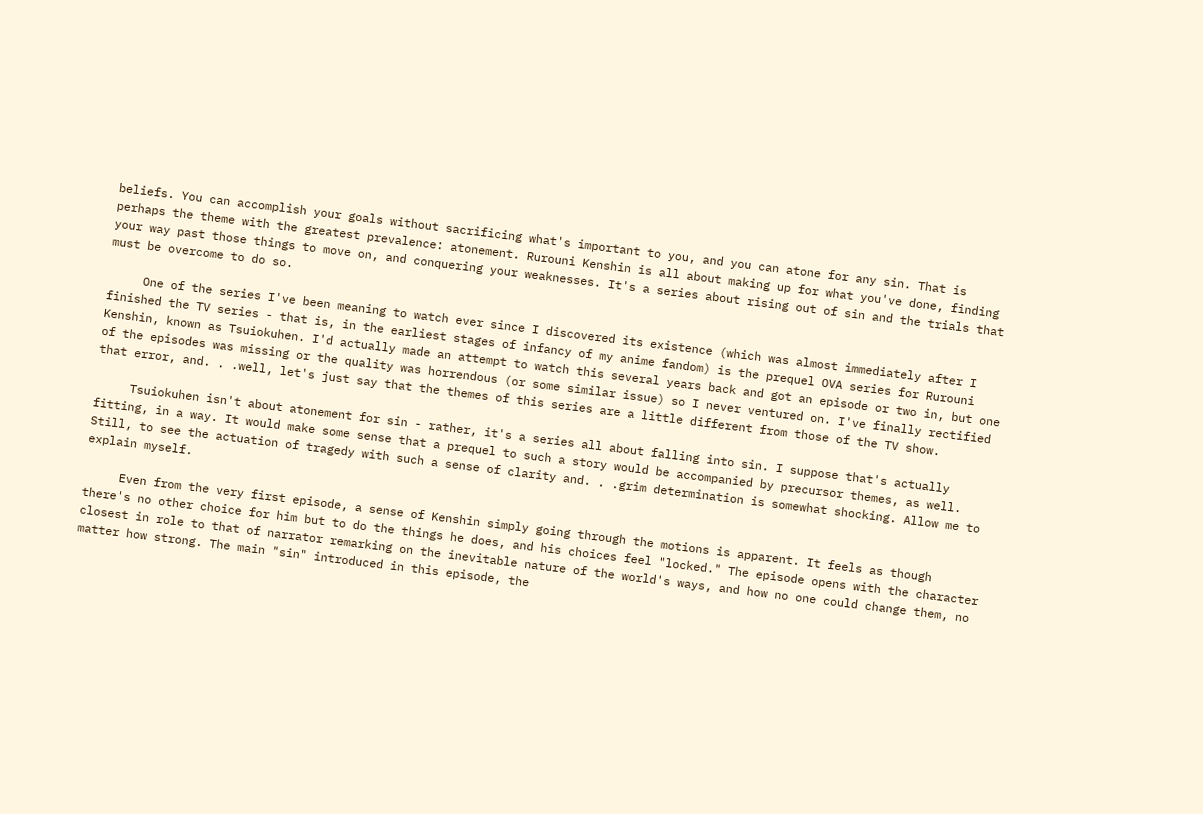beliefs. You can accomplish your goals without sacrificing what's important to you, and you can atone for any sin. That is perhaps the theme with the greatest prevalence: atonement. Rurouni Kenshin is all about making up for what you've done, finding your way past those things to move on, and conquering your weaknesses. It's a series about rising out of sin and the trials that must be overcome to do so.

     One of the series I've been meaning to watch ever since I discovered its existence (which was almost immediately after I finished the TV series - that is, in the earliest stages of infancy of my anime fandom) is the prequel OVA series for Rurouni Kenshin, known as Tsuiokuhen. I'd actually made an attempt to watch this several years back and got an episode or two in, but one of the episodes was missing or the quality was horrendous (or some similar issue) so I never ventured on. I've finally rectified that error, and. . .well, let's just say that the themes of this series are a little different from those of the TV show.

     Tsuiokuhen isn't about atonement for sin - rather, it's a series all about falling into sin. I suppose that's actually fitting, in a way. It would make some sense that a prequel to such a story would be accompanied by precursor themes, as well. Still, to see the actuation of tragedy with such a sense of clarity and. . .grim determination is somewhat shocking. Allow me to explain myself.

     Even from the very first episode, a sense of Kenshin simply going through the motions is apparent. It feels as though there's no other choice for him but to do the things he does, and his choices feel "locked." The episode opens with the character closest in role to that of narrator remarking on the inevitable nature of the world's ways, and how no one could change them, no matter how strong. The main "sin" introduced in this episode, the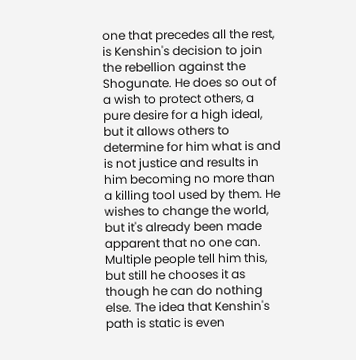one that precedes all the rest, is Kenshin's decision to join the rebellion against the Shogunate. He does so out of a wish to protect others, a pure desire for a high ideal, but it allows others to determine for him what is and is not justice and results in him becoming no more than a killing tool used by them. He wishes to change the world, but it's already been made apparent that no one can. Multiple people tell him this, but still he chooses it as though he can do nothing else. The idea that Kenshin's path is static is even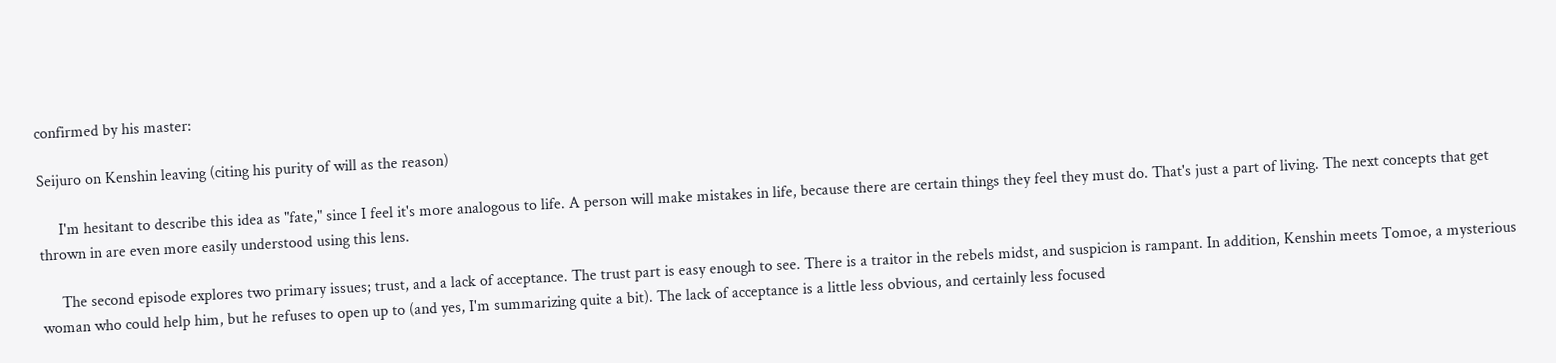confirmed by his master:

Seijuro on Kenshin leaving (citing his purity of will as the reason)

     I'm hesitant to describe this idea as "fate," since I feel it's more analogous to life. A person will make mistakes in life, because there are certain things they feel they must do. That's just a part of living. The next concepts that get thrown in are even more easily understood using this lens.

     The second episode explores two primary issues; trust, and a lack of acceptance. The trust part is easy enough to see. There is a traitor in the rebels midst, and suspicion is rampant. In addition, Kenshin meets Tomoe, a mysterious woman who could help him, but he refuses to open up to (and yes, I'm summarizing quite a bit). The lack of acceptance is a little less obvious, and certainly less focused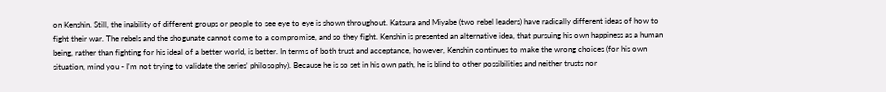on Kenshin. Still, the inability of different groups or people to see eye to eye is shown throughout. Katsura and Miyabe (two rebel leaders) have radically different ideas of how to fight their war. The rebels and the shogunate cannot come to a compromise, and so they fight. Kenshin is presented an alternative idea, that pursuing his own happiness as a human being, rather than fighting for his ideal of a better world, is better. In terms of both trust and acceptance, however, Kenshin continues to make the wrong choices (for his own situation, mind you - I'm not trying to validate the series' philosophy). Because he is so set in his own path, he is blind to other possibilities and neither trusts nor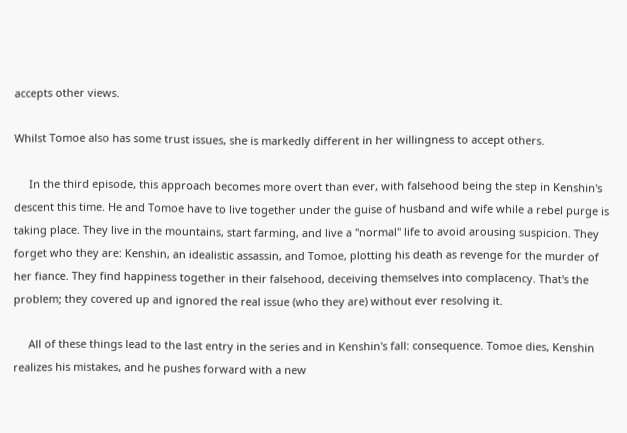accepts other views.

Whilst Tomoe also has some trust issues, she is markedly different in her willingness to accept others.

     In the third episode, this approach becomes more overt than ever, with falsehood being the step in Kenshin's descent this time. He and Tomoe have to live together under the guise of husband and wife while a rebel purge is taking place. They live in the mountains, start farming, and live a "normal" life to avoid arousing suspicion. They forget who they are: Kenshin, an idealistic assassin, and Tomoe, plotting his death as revenge for the murder of her fiance. They find happiness together in their falsehood, deceiving themselves into complacency. That's the problem; they covered up and ignored the real issue (who they are) without ever resolving it.

     All of these things lead to the last entry in the series and in Kenshin's fall: consequence. Tomoe dies, Kenshin realizes his mistakes, and he pushes forward with a new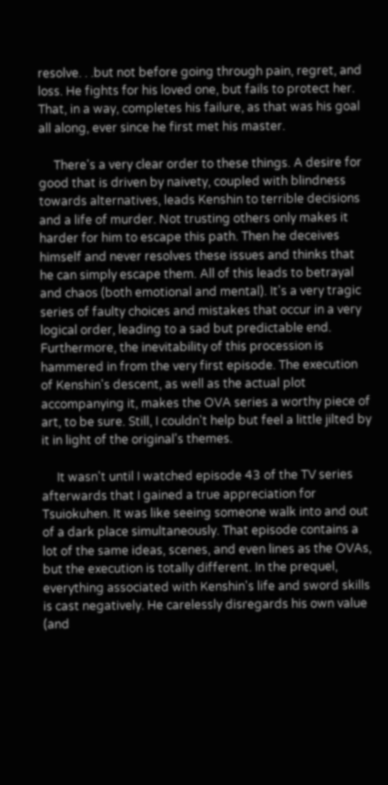resolve. . .but not before going through pain, regret, and loss. He fights for his loved one, but fails to protect her. That, in a way, completes his failure, as that was his goal all along, ever since he first met his master.

     There's a very clear order to these things. A desire for good that is driven by naivety, coupled with blindness towards alternatives, leads Kenshin to terrible decisions and a life of murder. Not trusting others only makes it harder for him to escape this path. Then he deceives himself and never resolves these issues and thinks that he can simply escape them. All of this leads to betrayal and chaos (both emotional and mental). It's a very tragic series of faulty choices and mistakes that occur in a very logical order, leading to a sad but predictable end. Furthermore, the inevitability of this procession is hammered in from the very first episode. The execution of Kenshin's descent, as well as the actual plot accompanying it, makes the OVA series a worthy piece of art, to be sure. Still, I couldn't help but feel a little jilted by it in light of the original's themes.

     It wasn't until I watched episode 43 of the TV series afterwards that I gained a true appreciation for Tsuiokuhen. It was like seeing someone walk into and out of a dark place simultaneously. That episode contains a lot of the same ideas, scenes, and even lines as the OVAs, but the execution is totally different. In the prequel, everything associated with Kenshin's life and sword skills is cast negatively. He carelessly disregards his own value (and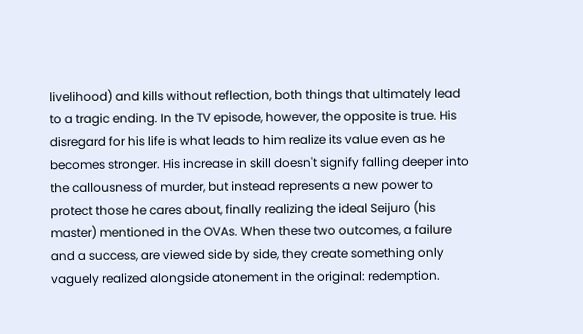livelihood) and kills without reflection, both things that ultimately lead to a tragic ending. In the TV episode, however, the opposite is true. His disregard for his life is what leads to him realize its value even as he becomes stronger. His increase in skill doesn't signify falling deeper into the callousness of murder, but instead represents a new power to protect those he cares about, finally realizing the ideal Seijuro (his master) mentioned in the OVAs. When these two outcomes, a failure and a success, are viewed side by side, they create something only vaguely realized alongside atonement in the original: redemption.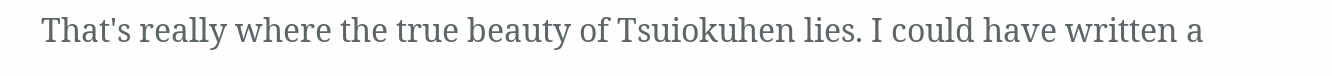That's really where the true beauty of Tsuiokuhen lies. I could have written a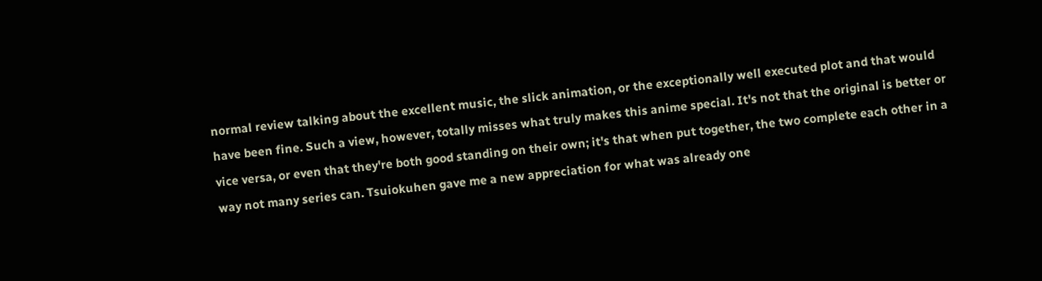normal review talking about the excellent music, the slick animation, or the exceptionally well executed plot and that would have been fine. Such a view, however, totally misses what truly makes this anime special. It's not that the original is better or vice versa, or even that they're both good standing on their own; it's that when put together, the two complete each other in a way not many series can. Tsuiokuhen gave me a new appreciation for what was already one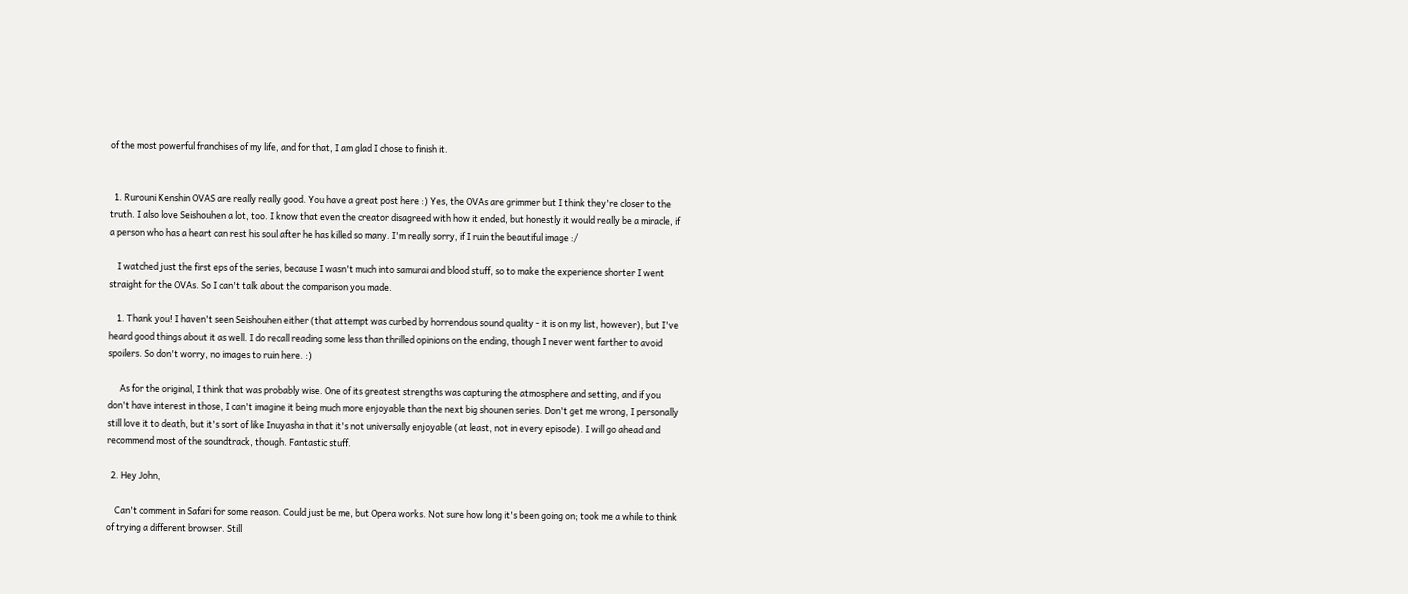of the most powerful franchises of my life, and for that, I am glad I chose to finish it.


  1. Rurouni Kenshin OVAS are really really good. You have a great post here :) Yes, the OVAs are grimmer but I think they're closer to the truth. I also love Seishouhen a lot, too. I know that even the creator disagreed with how it ended, but honestly it would really be a miracle, if a person who has a heart can rest his soul after he has killed so many. I'm really sorry, if I ruin the beautiful image :/

    I watched just the first eps of the series, because I wasn't much into samurai and blood stuff, so to make the experience shorter I went straight for the OVAs. So I can't talk about the comparison you made.

    1. Thank you! I haven't seen Seishouhen either (that attempt was curbed by horrendous sound quality - it is on my list, however), but I've heard good things about it as well. I do recall reading some less than thrilled opinions on the ending, though I never went farther to avoid spoilers. So don't worry, no images to ruin here. :)

      As for the original, I think that was probably wise. One of its greatest strengths was capturing the atmosphere and setting, and if you don't have interest in those, I can't imagine it being much more enjoyable than the next big shounen series. Don't get me wrong, I personally still love it to death, but it's sort of like Inuyasha in that it's not universally enjoyable (at least, not in every episode). I will go ahead and recommend most of the soundtrack, though. Fantastic stuff.

  2. Hey John,

    Can't comment in Safari for some reason. Could just be me, but Opera works. Not sure how long it's been going on; took me a while to think of trying a different browser. Still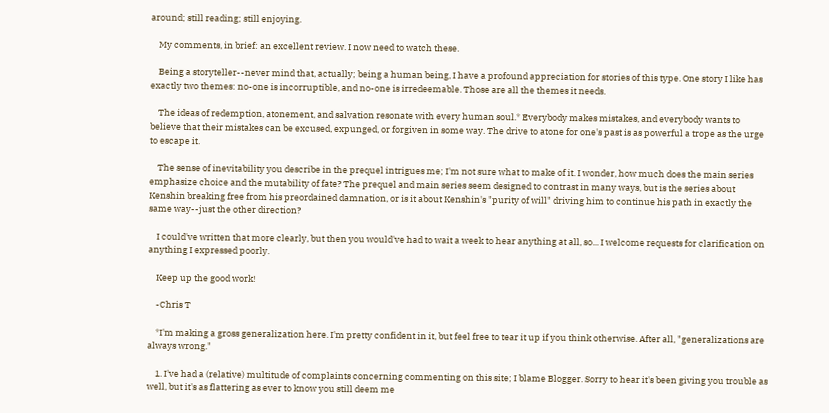around; still reading; still enjoying.

    My comments, in brief: an excellent review. I now need to watch these.

    Being a storyteller--never mind that, actually; being a human being, I have a profound appreciation for stories of this type. One story I like has exactly two themes: no-one is incorruptible, and no-one is irredeemable. Those are all the themes it needs.

    The ideas of redemption, atonement, and salvation resonate with every human soul.* Everybody makes mistakes, and everybody wants to believe that their mistakes can be excused, expunged, or forgiven in some way. The drive to atone for one's past is as powerful a trope as the urge to escape it.

    The sense of inevitability you describe in the prequel intrigues me; I'm not sure what to make of it. I wonder, how much does the main series emphasize choice and the mutability of fate? The prequel and main series seem designed to contrast in many ways, but is the series about Kenshin breaking free from his preordained damnation, or is it about Kenshin's "purity of will" driving him to continue his path in exactly the same way--just the other direction?

    I could've written that more clearly, but then you would've had to wait a week to hear anything at all, so... I welcome requests for clarification on anything I expressed poorly.

    Keep up the good work!

    -Chris T

    *I'm making a gross generalization here. I'm pretty confident in it, but feel free to tear it up if you think otherwise. After all, "generalizations are always wrong."

    1. I've had a (relative) multitude of complaints concerning commenting on this site; I blame Blogger. Sorry to hear it's been giving you trouble as well, but it's as flattering as ever to know you still deem me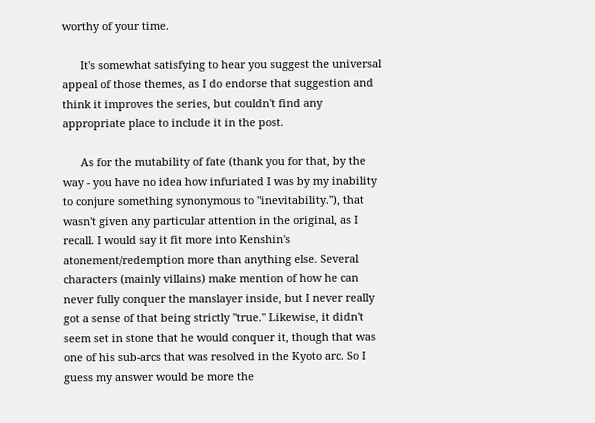worthy of your time.

      It's somewhat satisfying to hear you suggest the universal appeal of those themes, as I do endorse that suggestion and think it improves the series, but couldn't find any appropriate place to include it in the post.

      As for the mutability of fate (thank you for that, by the way - you have no idea how infuriated I was by my inability to conjure something synonymous to "inevitability."), that wasn't given any particular attention in the original, as I recall. I would say it fit more into Kenshin's atonement/redemption more than anything else. Several characters (mainly villains) make mention of how he can never fully conquer the manslayer inside, but I never really got a sense of that being strictly "true." Likewise, it didn't seem set in stone that he would conquer it, though that was one of his sub-arcs that was resolved in the Kyoto arc. So I guess my answer would be more the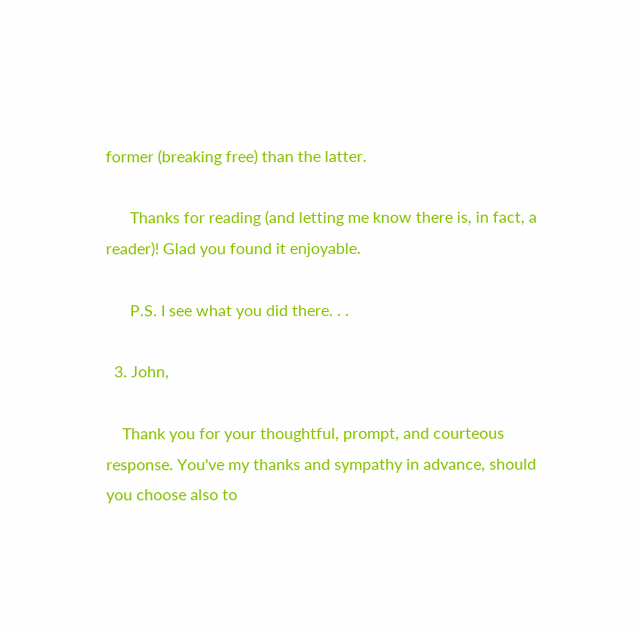former (breaking free) than the latter.

      Thanks for reading (and letting me know there is, in fact, a reader)! Glad you found it enjoyable.

      P.S. I see what you did there. . .

  3. John,

    Thank you for your thoughtful, prompt, and courteous response. You've my thanks and sympathy in advance, should you choose also to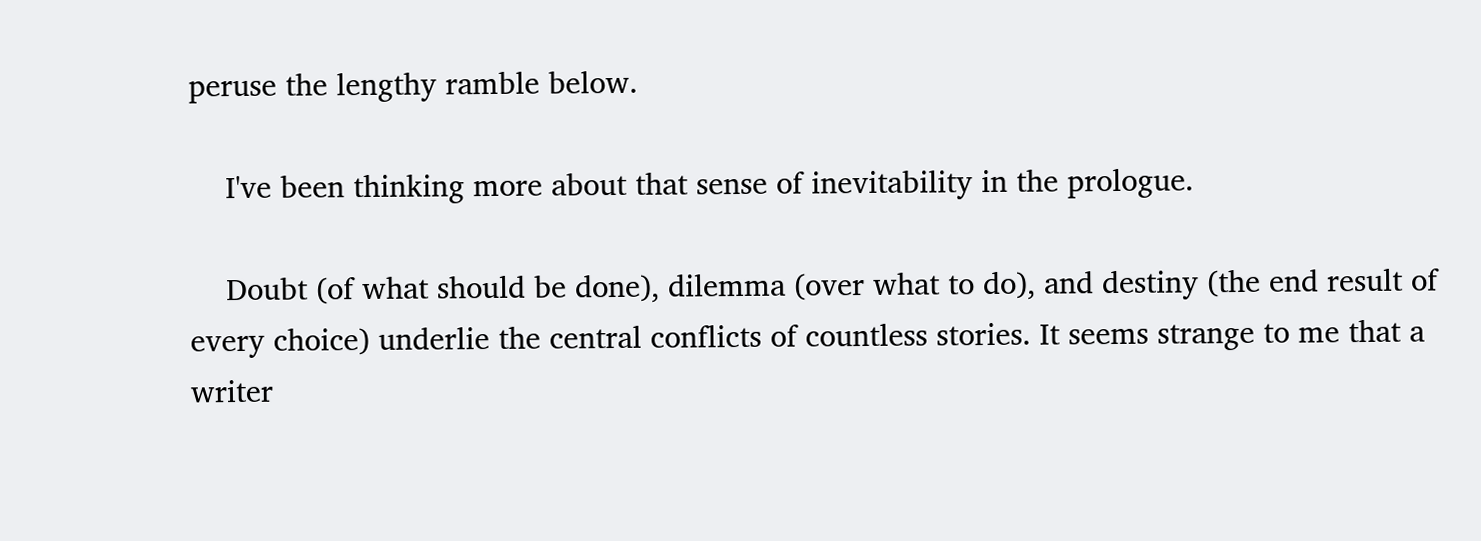peruse the lengthy ramble below.

    I've been thinking more about that sense of inevitability in the prologue.

    Doubt (of what should be done), dilemma (over what to do), and destiny (the end result of every choice) underlie the central conflicts of countless stories. It seems strange to me that a writer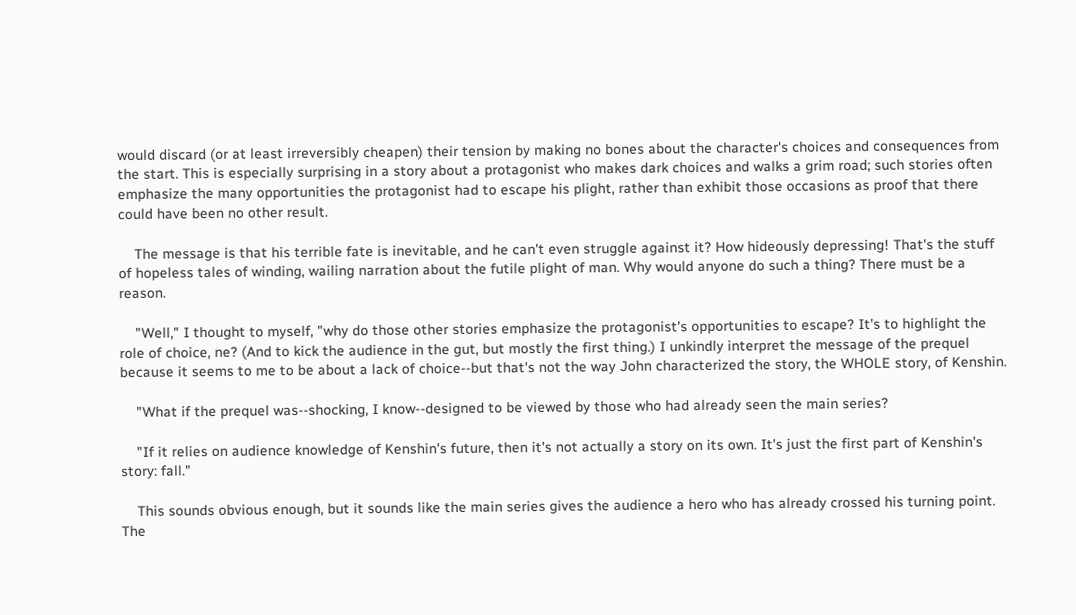would discard (or at least irreversibly cheapen) their tension by making no bones about the character's choices and consequences from the start. This is especially surprising in a story about a protagonist who makes dark choices and walks a grim road; such stories often emphasize the many opportunities the protagonist had to escape his plight, rather than exhibit those occasions as proof that there could have been no other result.

    The message is that his terrible fate is inevitable, and he can't even struggle against it? How hideously depressing! That's the stuff of hopeless tales of winding, wailing narration about the futile plight of man. Why would anyone do such a thing? There must be a reason.

    "Well," I thought to myself, "why do those other stories emphasize the protagonist's opportunities to escape? It's to highlight the role of choice, ne? (And to kick the audience in the gut, but mostly the first thing.) I unkindly interpret the message of the prequel because it seems to me to be about a lack of choice--but that's not the way John characterized the story, the WHOLE story, of Kenshin.

    "What if the prequel was--shocking, I know--designed to be viewed by those who had already seen the main series?

    "If it relies on audience knowledge of Kenshin's future, then it's not actually a story on its own. It's just the first part of Kenshin's story: fall."

    This sounds obvious enough, but it sounds like the main series gives the audience a hero who has already crossed his turning point. The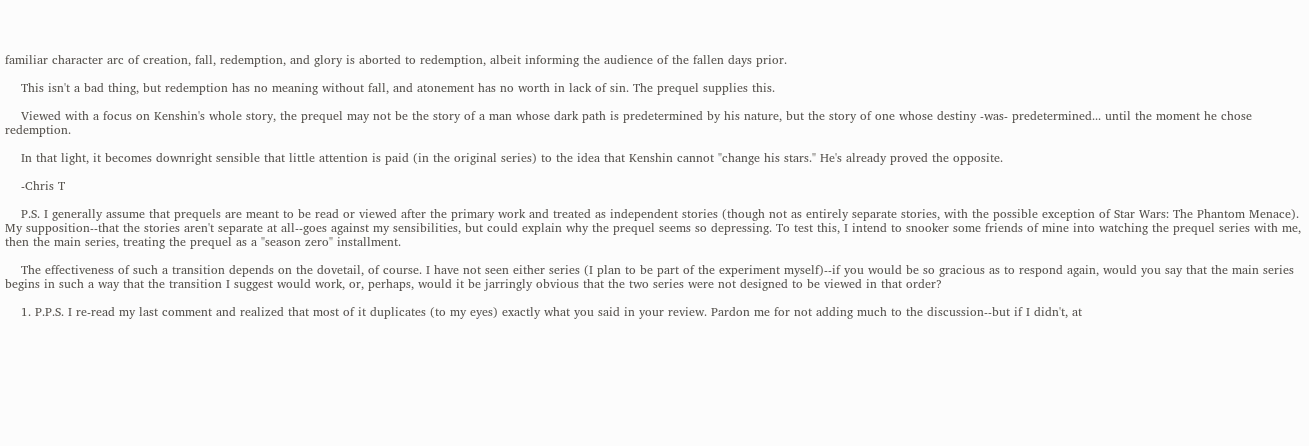familiar character arc of creation, fall, redemption, and glory is aborted to redemption, albeit informing the audience of the fallen days prior.

    This isn't a bad thing, but redemption has no meaning without fall, and atonement has no worth in lack of sin. The prequel supplies this.

    Viewed with a focus on Kenshin's whole story, the prequel may not be the story of a man whose dark path is predetermined by his nature, but the story of one whose destiny -was- predetermined... until the moment he chose redemption.

    In that light, it becomes downright sensible that little attention is paid (in the original series) to the idea that Kenshin cannot "change his stars." He's already proved the opposite.

    -Chris T

    P.S. I generally assume that prequels are meant to be read or viewed after the primary work and treated as independent stories (though not as entirely separate stories, with the possible exception of Star Wars: The Phantom Menace). My supposition--that the stories aren't separate at all--goes against my sensibilities, but could explain why the prequel seems so depressing. To test this, I intend to snooker some friends of mine into watching the prequel series with me, then the main series, treating the prequel as a "season zero" installment.

    The effectiveness of such a transition depends on the dovetail, of course. I have not seen either series (I plan to be part of the experiment myself)--if you would be so gracious as to respond again, would you say that the main series begins in such a way that the transition I suggest would work, or, perhaps, would it be jarringly obvious that the two series were not designed to be viewed in that order?

    1. P.P.S. I re-read my last comment and realized that most of it duplicates (to my eyes) exactly what you said in your review. Pardon me for not adding much to the discussion--but if I didn't, at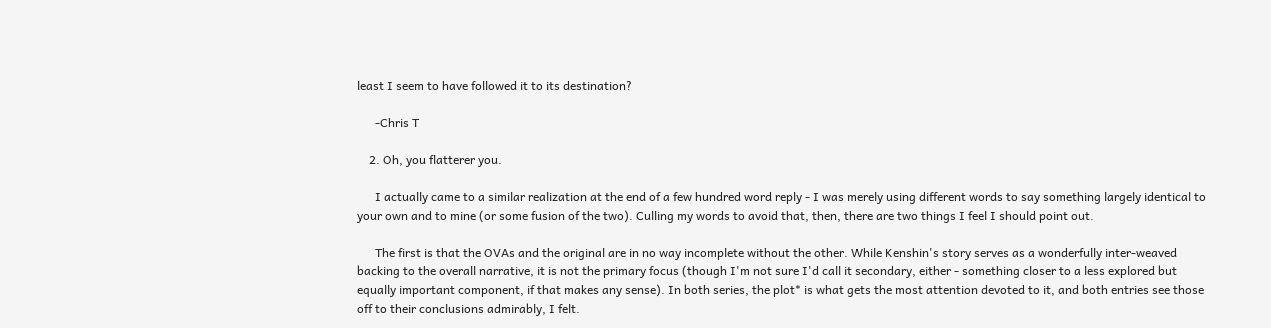least I seem to have followed it to its destination?

      -Chris T

    2. Oh, you flatterer you.

      I actually came to a similar realization at the end of a few hundred word reply - I was merely using different words to say something largely identical to your own and to mine (or some fusion of the two). Culling my words to avoid that, then, there are two things I feel I should point out.

      The first is that the OVAs and the original are in no way incomplete without the other. While Kenshin's story serves as a wonderfully inter-weaved backing to the overall narrative, it is not the primary focus (though I'm not sure I'd call it secondary, either - something closer to a less explored but equally important component, if that makes any sense). In both series, the plot* is what gets the most attention devoted to it, and both entries see those off to their conclusions admirably, I felt.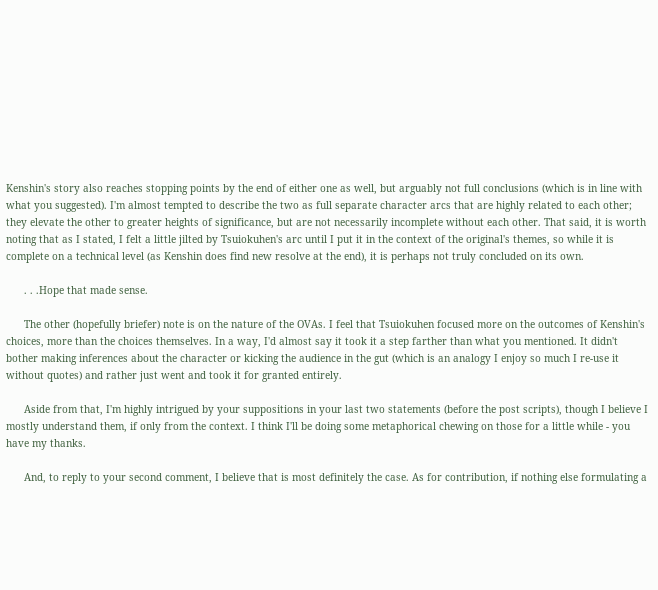Kenshin's story also reaches stopping points by the end of either one as well, but arguably not full conclusions (which is in line with what you suggested). I'm almost tempted to describe the two as full separate character arcs that are highly related to each other; they elevate the other to greater heights of significance, but are not necessarily incomplete without each other. That said, it is worth noting that as I stated, I felt a little jilted by Tsuiokuhen's arc until I put it in the context of the original's themes, so while it is complete on a technical level (as Kenshin does find new resolve at the end), it is perhaps not truly concluded on its own.

      . . .Hope that made sense.

      The other (hopefully briefer) note is on the nature of the OVAs. I feel that Tsuiokuhen focused more on the outcomes of Kenshin's choices, more than the choices themselves. In a way, I'd almost say it took it a step farther than what you mentioned. It didn't bother making inferences about the character or kicking the audience in the gut (which is an analogy I enjoy so much I re-use it without quotes) and rather just went and took it for granted entirely.

      Aside from that, I'm highly intrigued by your suppositions in your last two statements (before the post scripts), though I believe I mostly understand them, if only from the context. I think I'll be doing some metaphorical chewing on those for a little while - you have my thanks.

      And, to reply to your second comment, I believe that is most definitely the case. As for contribution, if nothing else formulating a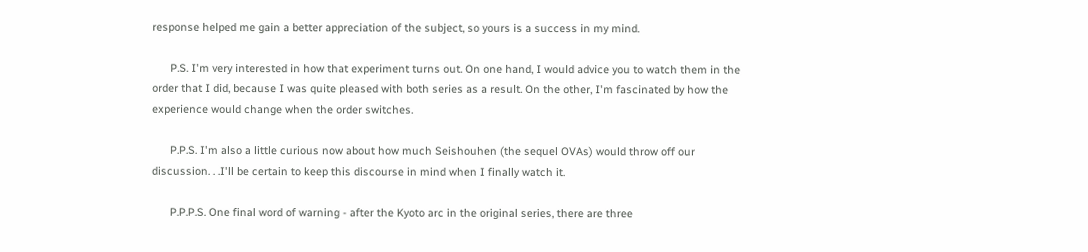response helped me gain a better appreciation of the subject, so yours is a success in my mind.

      P.S. I'm very interested in how that experiment turns out. On one hand, I would advice you to watch them in the order that I did, because I was quite pleased with both series as a result. On the other, I'm fascinated by how the experience would change when the order switches.

      P.P.S. I'm also a little curious now about how much Seishouhen (the sequel OVAs) would throw off our discussion. . .I'll be certain to keep this discourse in mind when I finally watch it.

      P.P.P.S. One final word of warning - after the Kyoto arc in the original series, there are three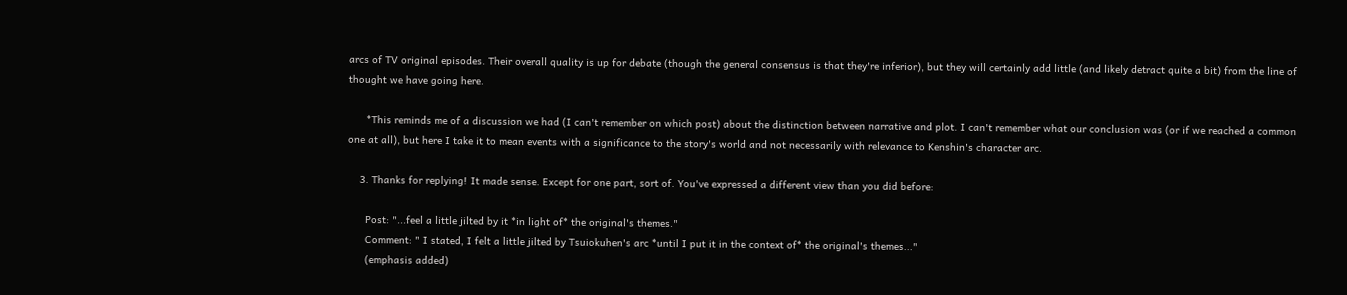arcs of TV original episodes. Their overall quality is up for debate (though the general consensus is that they're inferior), but they will certainly add little (and likely detract quite a bit) from the line of thought we have going here.

      *This reminds me of a discussion we had (I can't remember on which post) about the distinction between narrative and plot. I can't remember what our conclusion was (or if we reached a common one at all), but here I take it to mean events with a significance to the story's world and not necessarily with relevance to Kenshin's character arc.

    3. Thanks for replying! It made sense. Except for one part, sort of. You've expressed a different view than you did before:

      Post: "...feel a little jilted by it *in light of* the original's themes."
      Comment: " I stated, I felt a little jilted by Tsuiokuhen's arc *until I put it in the context of* the original's themes..."
      (emphasis added)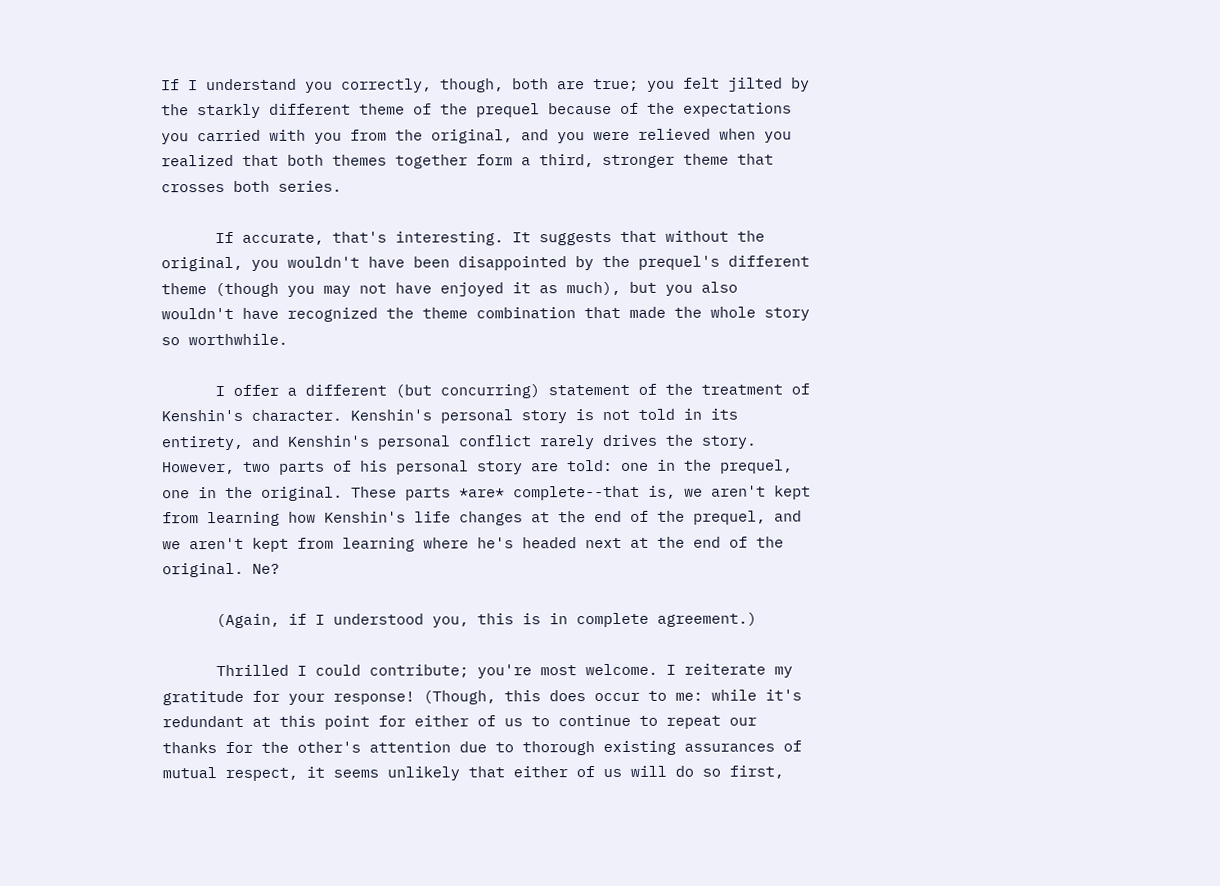If I understand you correctly, though, both are true; you felt jilted by the starkly different theme of the prequel because of the expectations you carried with you from the original, and you were relieved when you realized that both themes together form a third, stronger theme that crosses both series.

      If accurate, that's interesting. It suggests that without the original, you wouldn't have been disappointed by the prequel's different theme (though you may not have enjoyed it as much), but you also wouldn't have recognized the theme combination that made the whole story so worthwhile.

      I offer a different (but concurring) statement of the treatment of Kenshin's character. Kenshin's personal story is not told in its entirety, and Kenshin's personal conflict rarely drives the story. However, two parts of his personal story are told: one in the prequel, one in the original. These parts *are* complete--that is, we aren't kept from learning how Kenshin's life changes at the end of the prequel, and we aren't kept from learning where he's headed next at the end of the original. Ne?

      (Again, if I understood you, this is in complete agreement.)

      Thrilled I could contribute; you're most welcome. I reiterate my gratitude for your response! (Though, this does occur to me: while it's redundant at this point for either of us to continue to repeat our thanks for the other's attention due to thorough existing assurances of mutual respect, it seems unlikely that either of us will do so first,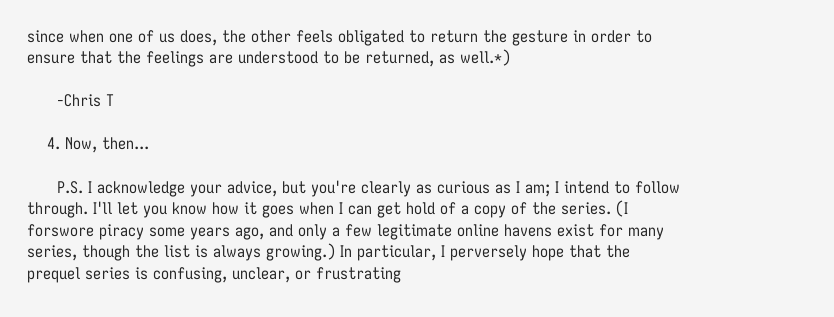since when one of us does, the other feels obligated to return the gesture in order to ensure that the feelings are understood to be returned, as well.*)

      -Chris T

    4. Now, then...

      P.S. I acknowledge your advice, but you're clearly as curious as I am; I intend to follow through. I'll let you know how it goes when I can get hold of a copy of the series. (I forswore piracy some years ago, and only a few legitimate online havens exist for many series, though the list is always growing.) In particular, I perversely hope that the prequel series is confusing, unclear, or frustrating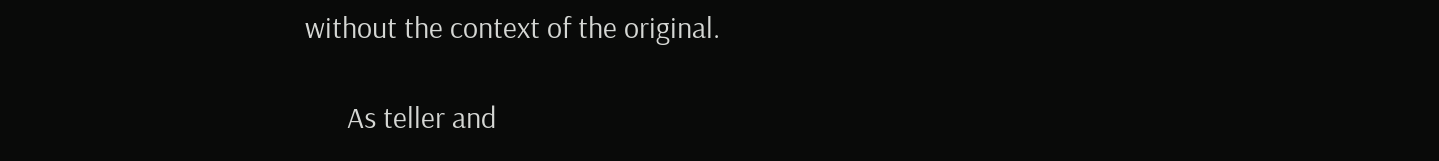without the context of the original.

      As teller and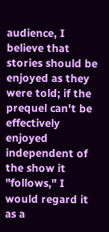audience, I believe that stories should be enjoyed as they were told; if the prequel can't be effectively enjoyed independent of the show it "follows," I would regard it as a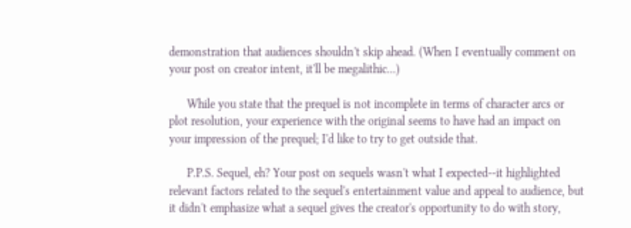demonstration that audiences shouldn't skip ahead. (When I eventually comment on your post on creator intent, it'll be megalithic...)

      While you state that the prequel is not incomplete in terms of character arcs or plot resolution, your experience with the original seems to have had an impact on your impression of the prequel; I'd like to try to get outside that.

      P.P.S. Sequel, eh? Your post on sequels wasn't what I expected--it highlighted relevant factors related to the sequel's entertainment value and appeal to audience, but it didn't emphasize what a sequel gives the creator's opportunity to do with story,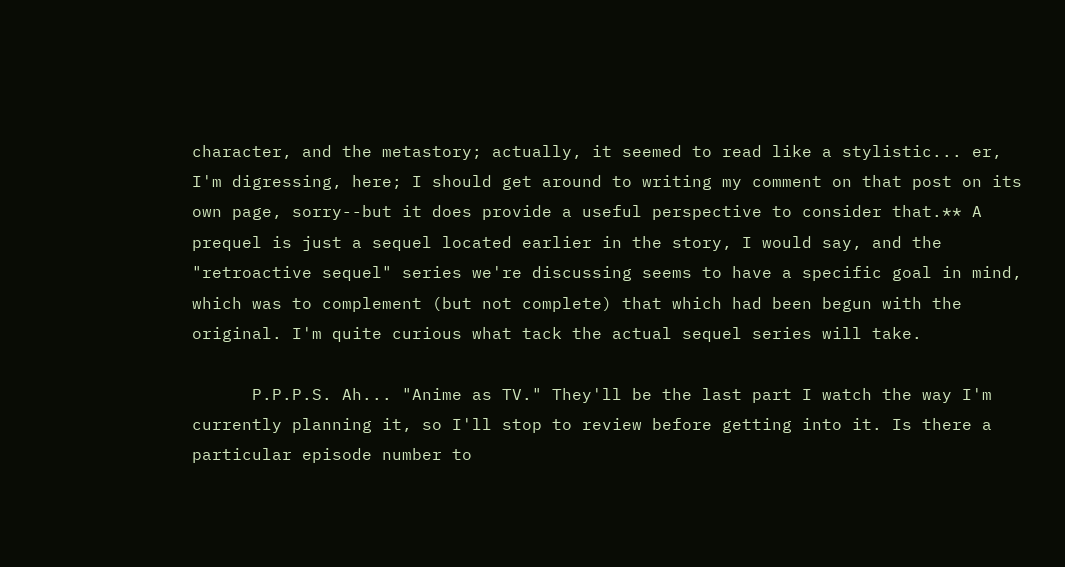character, and the metastory; actually, it seemed to read like a stylistic... er, I'm digressing, here; I should get around to writing my comment on that post on its own page, sorry--but it does provide a useful perspective to consider that.** A prequel is just a sequel located earlier in the story, I would say, and the "retroactive sequel" series we're discussing seems to have a specific goal in mind, which was to complement (but not complete) that which had been begun with the original. I'm quite curious what tack the actual sequel series will take.

      P.P.P.S. Ah... "Anime as TV." They'll be the last part I watch the way I'm currently planning it, so I'll stop to review before getting into it. Is there a particular episode number to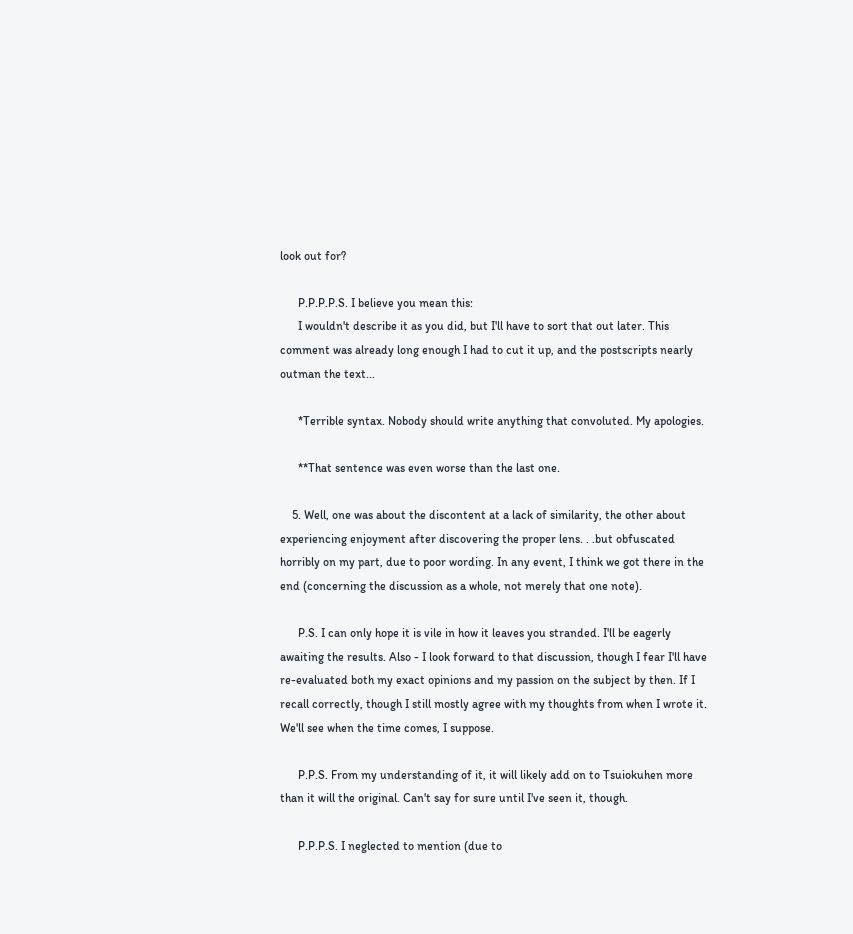look out for?

      P.P.P.P.S. I believe you mean this:
      I wouldn't describe it as you did, but I'll have to sort that out later. This comment was already long enough I had to cut it up, and the postscripts nearly outman the text...

      *Terrible syntax. Nobody should write anything that convoluted. My apologies.

      **That sentence was even worse than the last one.

    5. Well, one was about the discontent at a lack of similarity, the other about experiencing enjoyment after discovering the proper lens. . .but obfuscated horribly on my part, due to poor wording. In any event, I think we got there in the end (concerning the discussion as a whole, not merely that one note).

      P.S. I can only hope it is vile in how it leaves you stranded. I'll be eagerly awaiting the results. Also - I look forward to that discussion, though I fear I'll have re-evaluated both my exact opinions and my passion on the subject by then. If I recall correctly, though I still mostly agree with my thoughts from when I wrote it. We'll see when the time comes, I suppose.

      P.P.S. From my understanding of it, it will likely add on to Tsuiokuhen more than it will the original. Can't say for sure until I've seen it, though.

      P.P.P.S. I neglected to mention (due to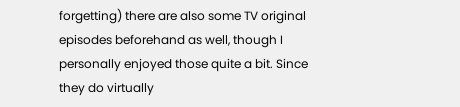forgetting) there are also some TV original episodes beforehand as well, though I personally enjoyed those quite a bit. Since they do virtually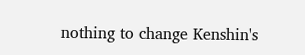nothing to change Kenshin's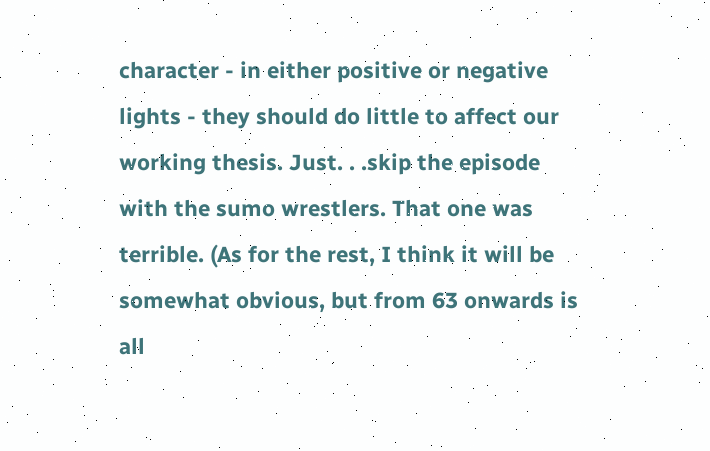character - in either positive or negative lights - they should do little to affect our working thesis. Just. . .skip the episode with the sumo wrestlers. That one was terrible. (As for the rest, I think it will be somewhat obvious, but from 63 onwards is all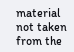material not taken from the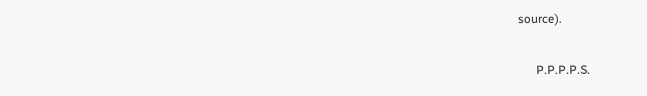source).

      P.P.P.P.S.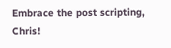Embrace the post scripting, Chris!